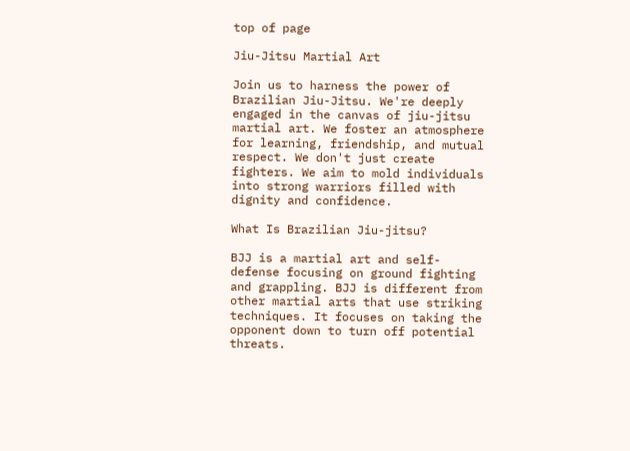top of page

Jiu-Jitsu Martial Art

Join us to harness the power of Brazilian Jiu-Jitsu. We're deeply engaged in the canvas of jiu-jitsu martial art. We foster an atmosphere for learning, friendship, and mutual respect. We don't just create fighters. We aim to mold individuals into strong warriors filled with dignity and confidence.

What Is Brazilian Jiu-jitsu?

BJJ is a martial art and self-defense focusing on ground fighting and grappling. BJJ is different from other martial arts that use striking techniques. It focuses on taking the opponent down to turn off potential threats.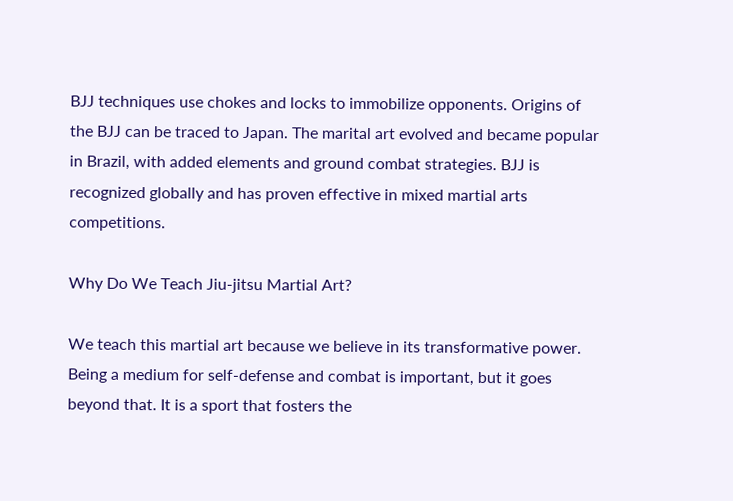BJJ techniques use chokes and locks to immobilize opponents. Origins of the BJJ can be traced to Japan. The marital art evolved and became popular in Brazil, with added elements and ground combat strategies. BJJ is recognized globally and has proven effective in mixed martial arts competitions.

Why Do We Teach Jiu-jitsu Martial Art?

We teach this martial art because we believe in its transformative power. Being a medium for self-defense and combat is important, but it goes beyond that. It is a sport that fosters the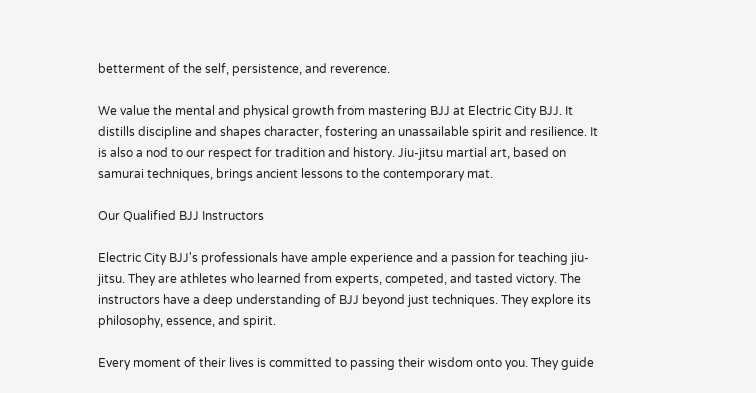betterment of the self, persistence, and reverence.

We value the mental and physical growth from mastering BJJ at Electric City BJJ. It distills discipline and shapes character, fostering an unassailable spirit and resilience. It is also a nod to our respect for tradition and history. Jiu-jitsu martial art, based on samurai techniques, brings ancient lessons to the contemporary mat.

Our Qualified BJJ Instructors

Electric City BJJ's professionals have ample experience and a passion for teaching jiu-jitsu. They are athletes who learned from experts, competed, and tasted victory. The instructors have a deep understanding of BJJ beyond just techniques. They explore its philosophy, essence, and spirit.

Every moment of their lives is committed to passing their wisdom onto you. They guide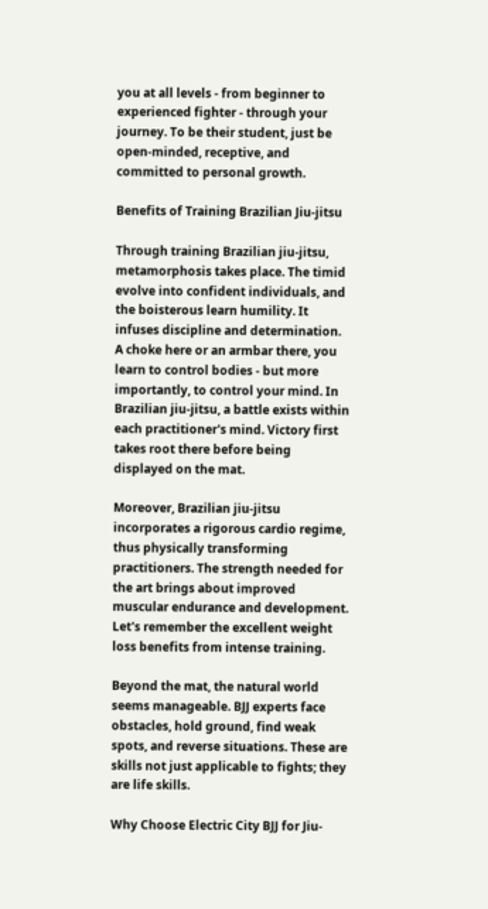you at all levels - from beginner to experienced fighter - through your journey. To be their student, just be open-minded, receptive, and committed to personal growth.

Benefits of Training Brazilian Jiu-jitsu

Through training Brazilian jiu-jitsu, metamorphosis takes place. The timid evolve into confident individuals, and the boisterous learn humility. It infuses discipline and determination. A choke here or an armbar there, you learn to control bodies - but more importantly, to control your mind. In Brazilian jiu-jitsu, a battle exists within each practitioner's mind. Victory first takes root there before being displayed on the mat.

Moreover, Brazilian jiu-jitsu incorporates a rigorous cardio regime, thus physically transforming practitioners. The strength needed for the art brings about improved muscular endurance and development. Let's remember the excellent weight loss benefits from intense training.

Beyond the mat, the natural world seems manageable. BJJ experts face obstacles, hold ground, find weak spots, and reverse situations. These are skills not just applicable to fights; they are life skills.

Why Choose Electric City BJJ for Jiu-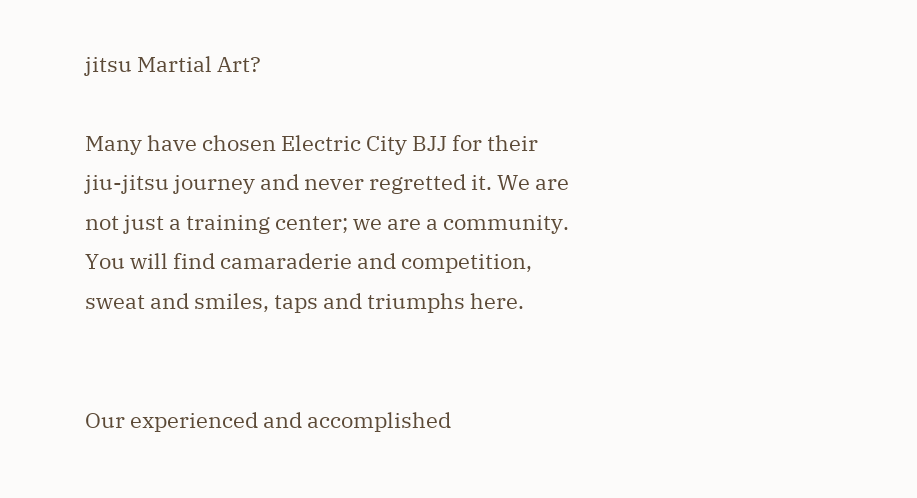jitsu Martial Art?

Many have chosen Electric City BJJ for their jiu-jitsu journey and never regretted it. We are not just a training center; we are a community. You will find camaraderie and competition, sweat and smiles, taps and triumphs here.


Our experienced and accomplished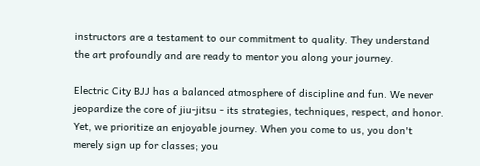instructors are a testament to our commitment to quality. They understand the art profoundly and are ready to mentor you along your journey.

Electric City BJJ has a balanced atmosphere of discipline and fun. We never jeopardize the core of jiu-jitsu - its strategies, techniques, respect, and honor. Yet, we prioritize an enjoyable journey. When you come to us, you don't merely sign up for classes; you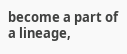become a part of a lineage,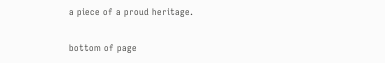a piece of a proud heritage.

bottom of page